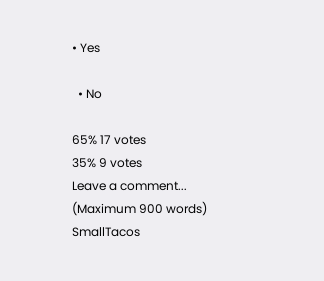• Yes

  • No

65% 17 votes
35% 9 votes
Leave a comment...
(Maximum 900 words)
SmallTacos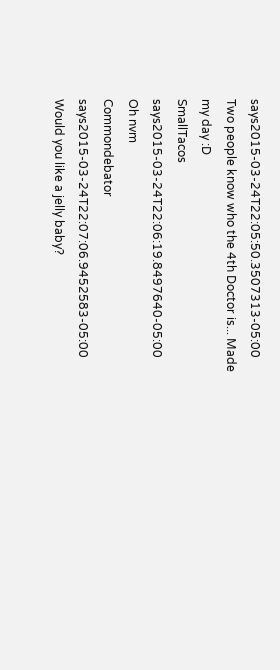says2015-03-24T22:05:50.3507313-05:00
Two people know who the 4th Doctor is... Made my day :D
SmallTacos says2015-03-24T22:06:19.8497640-05:00
Oh nvm
Commondebator says2015-03-24T22:07:06.9452583-05:00
Would you like a jelly baby?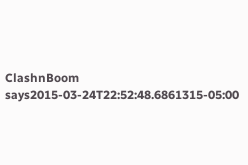ClashnBoom says2015-03-24T22:52:48.6861315-05:00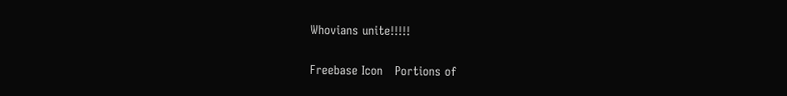Whovians unite!!!!!

Freebase Icon   Portions of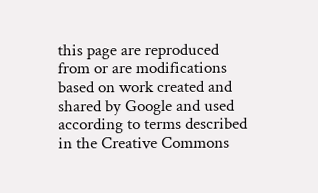this page are reproduced from or are modifications based on work created and shared by Google and used according to terms described in the Creative Commons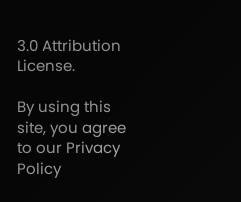3.0 Attribution License.

By using this site, you agree to our Privacy Policy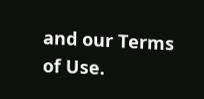and our Terms of Use.